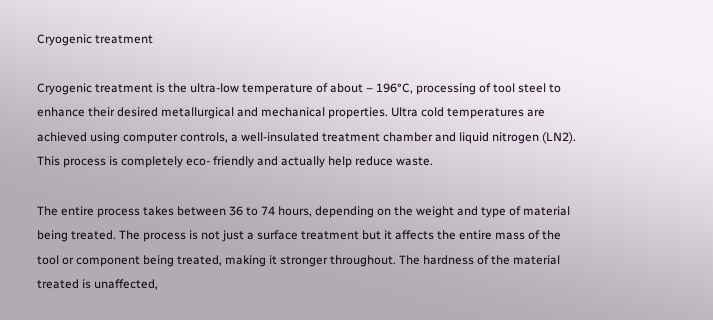Cryogenic treatment

Cryogenic treatment is the ultra-low temperature of about – 196°C, processing of tool steel to enhance their desired metallurgical and mechanical properties. Ultra cold temperatures are achieved using computer controls, a well-insulated treatment chamber and liquid nitrogen (LN2). This process is completely eco- friendly and actually help reduce waste.

The entire process takes between 36 to 74 hours, depending on the weight and type of material being treated. The process is not just a surface treatment but it affects the entire mass of the tool or component being treated, making it stronger throughout. The hardness of the material treated is unaffected,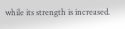while its strength is increased.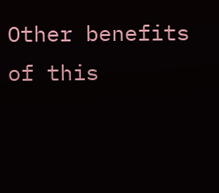Other benefits of this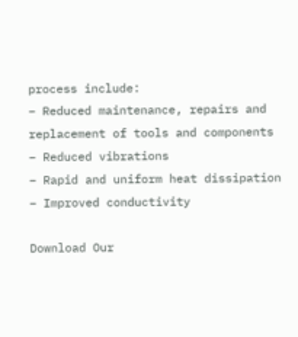process include:
– Reduced maintenance, repairs and replacement of tools and components
– Reduced vibrations
– Rapid and uniform heat dissipation
– Improved conductivity

Download Our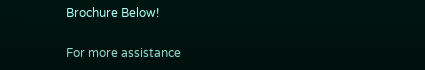Brochure Below!

For more assistance